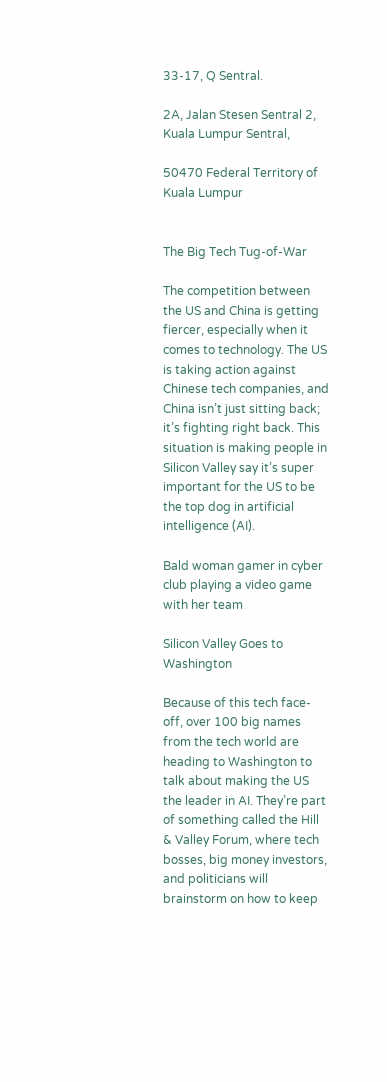33-17, Q Sentral.

2A, Jalan Stesen Sentral 2, Kuala Lumpur Sentral,

50470 Federal Territory of Kuala Lumpur


The Big Tech Tug-of-War

The competition between the US and China is getting fiercer, especially when it comes to technology. The US is taking action against Chinese tech companies, and China isn’t just sitting back; it’s fighting right back. This situation is making people in Silicon Valley say it’s super important for the US to be the top dog in artificial intelligence (AI).

Bald woman gamer in cyber club playing a video game with her team

Silicon Valley Goes to Washington

Because of this tech face-off, over 100 big names from the tech world are heading to Washington to talk about making the US the leader in AI. They’re part of something called the Hill & Valley Forum, where tech bosses, big money investors, and politicians will brainstorm on how to keep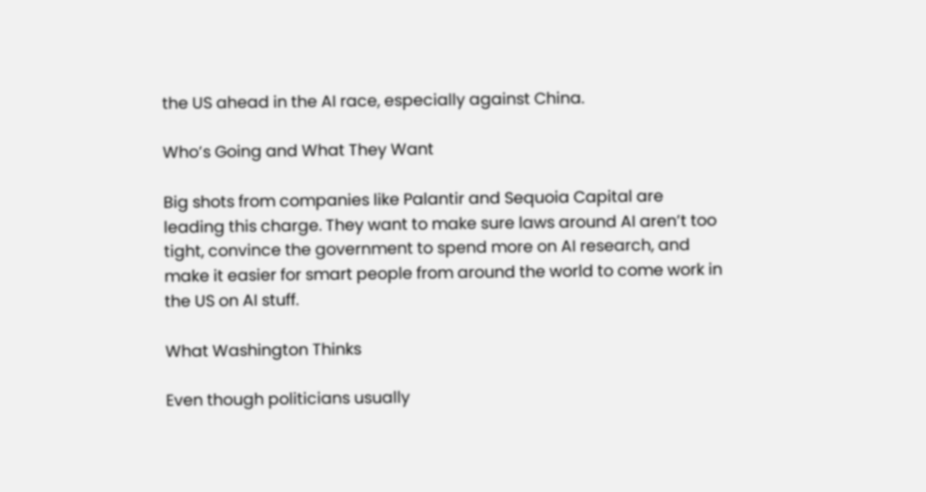the US ahead in the AI race, especially against China.

Who’s Going and What They Want

Big shots from companies like Palantir and Sequoia Capital are leading this charge. They want to make sure laws around AI aren’t too tight, convince the government to spend more on AI research, and make it easier for smart people from around the world to come work in the US on AI stuff.

What Washington Thinks

Even though politicians usually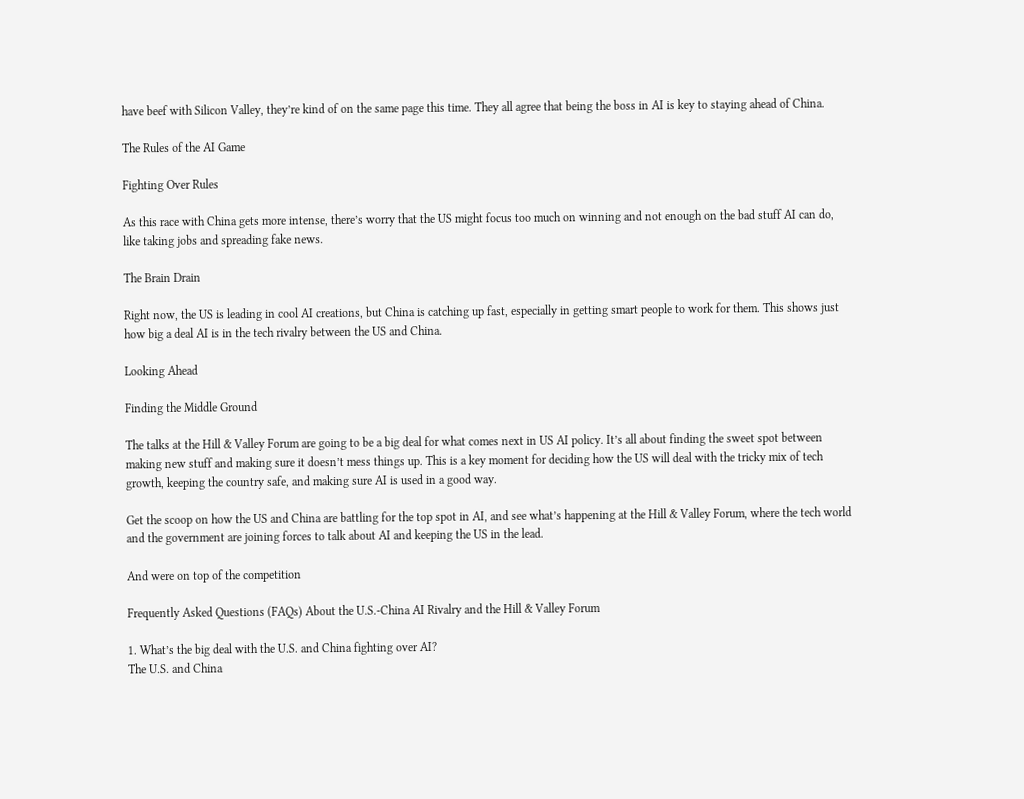have beef with Silicon Valley, they’re kind of on the same page this time. They all agree that being the boss in AI is key to staying ahead of China.

The Rules of the AI Game

Fighting Over Rules

As this race with China gets more intense, there’s worry that the US might focus too much on winning and not enough on the bad stuff AI can do, like taking jobs and spreading fake news.

The Brain Drain

Right now, the US is leading in cool AI creations, but China is catching up fast, especially in getting smart people to work for them. This shows just how big a deal AI is in the tech rivalry between the US and China.

Looking Ahead

Finding the Middle Ground

The talks at the Hill & Valley Forum are going to be a big deal for what comes next in US AI policy. It’s all about finding the sweet spot between making new stuff and making sure it doesn’t mess things up. This is a key moment for deciding how the US will deal with the tricky mix of tech growth, keeping the country safe, and making sure AI is used in a good way.

Get the scoop on how the US and China are battling for the top spot in AI, and see what’s happening at the Hill & Valley Forum, where the tech world and the government are joining forces to talk about AI and keeping the US in the lead.

And were on top of the competition

Frequently Asked Questions (FAQs) About the U.S.-China AI Rivalry and the Hill & Valley Forum

1. What’s the big deal with the U.S. and China fighting over AI?
The U.S. and China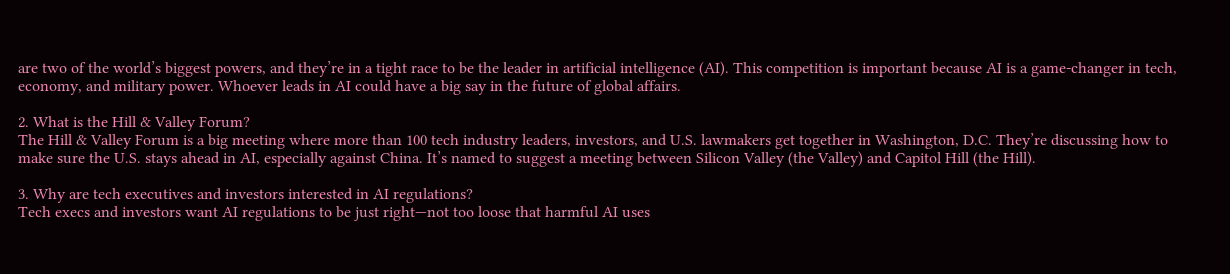are two of the world’s biggest powers, and they’re in a tight race to be the leader in artificial intelligence (AI). This competition is important because AI is a game-changer in tech, economy, and military power. Whoever leads in AI could have a big say in the future of global affairs.

2. What is the Hill & Valley Forum?
The Hill & Valley Forum is a big meeting where more than 100 tech industry leaders, investors, and U.S. lawmakers get together in Washington, D.C. They’re discussing how to make sure the U.S. stays ahead in AI, especially against China. It’s named to suggest a meeting between Silicon Valley (the Valley) and Capitol Hill (the Hill).

3. Why are tech executives and investors interested in AI regulations?
Tech execs and investors want AI regulations to be just right—not too loose that harmful AI uses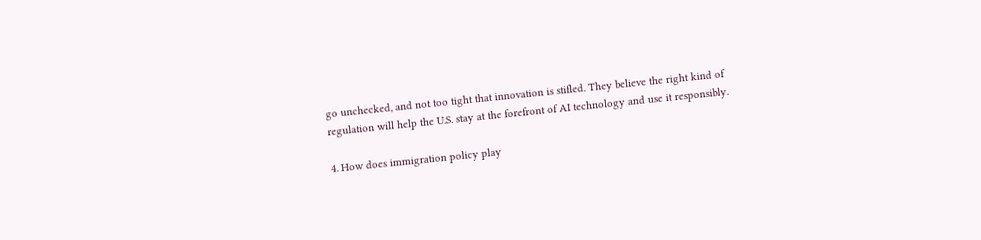go unchecked, and not too tight that innovation is stifled. They believe the right kind of regulation will help the U.S. stay at the forefront of AI technology and use it responsibly.

4. How does immigration policy play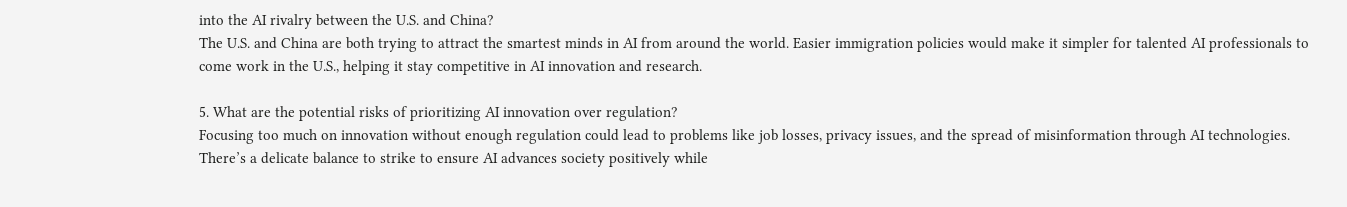into the AI rivalry between the U.S. and China?
The U.S. and China are both trying to attract the smartest minds in AI from around the world. Easier immigration policies would make it simpler for talented AI professionals to come work in the U.S., helping it stay competitive in AI innovation and research.

5. What are the potential risks of prioritizing AI innovation over regulation?
Focusing too much on innovation without enough regulation could lead to problems like job losses, privacy issues, and the spread of misinformation through AI technologies. There’s a delicate balance to strike to ensure AI advances society positively while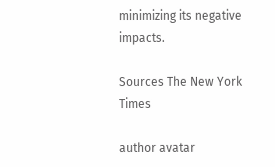minimizing its negative impacts.

Sources The New York Times

author avatar